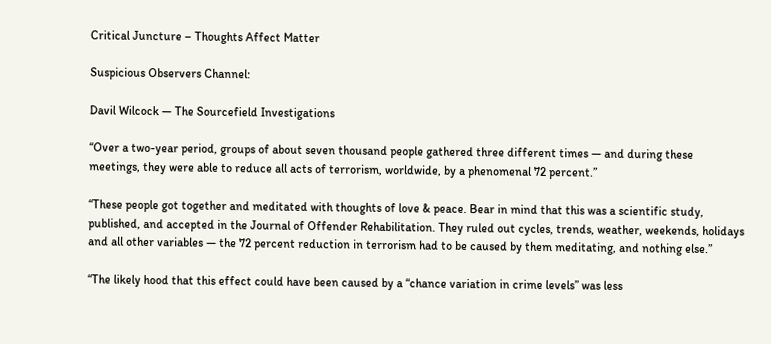Critical Juncture – Thoughts Affect Matter

Suspicious Observers Channel:

Davil Wilcock — The Sourcefield Investigations

“Over a two-year period, groups of about seven thousand people gathered three different times — and during these meetings, they were able to reduce all acts of terrorism, worldwide, by a phenomenal 72 percent.”

“These people got together and meditated with thoughts of love & peace. Bear in mind that this was a scientific study, published, and accepted in the Journal of Offender Rehabilitation. They ruled out cycles, trends, weather, weekends, holidays and all other variables — the 72 percent reduction in terrorism had to be caused by them meditating, and nothing else.”

“The likely hood that this effect could have been caused by a “chance variation in crime levels” was less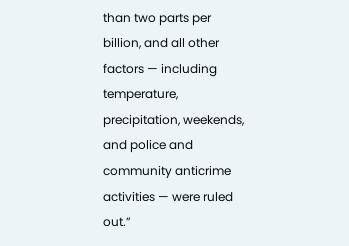than two parts per billion, and all other factors — including temperature, precipitation, weekends, and police and community anticrime activities — were ruled out.”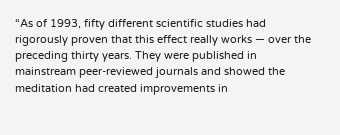“As of 1993, fifty different scientific studies had rigorously proven that this effect really works — over the preceding thirty years. They were published in mainstream peer-reviewed journals and showed the meditation had created improvements in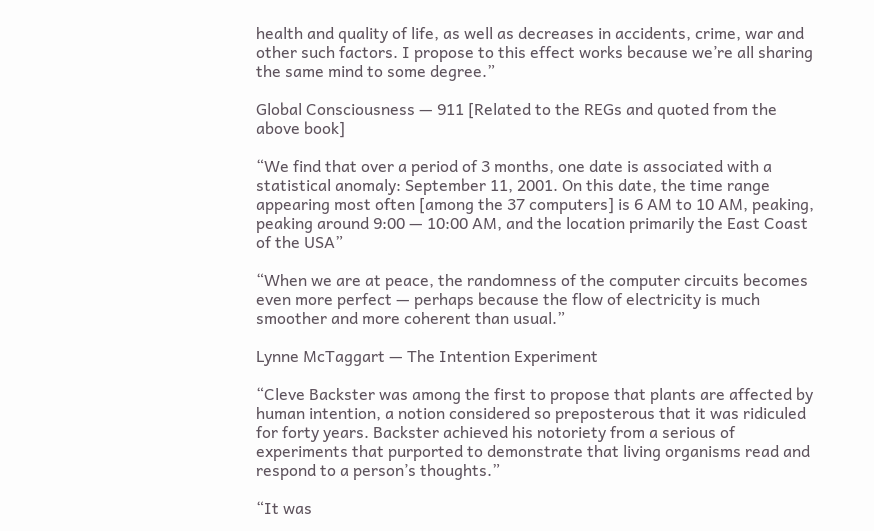health and quality of life, as well as decreases in accidents, crime, war and other such factors. I propose to this effect works because we’re all sharing the same mind to some degree.”

Global Consciousness — 911 [Related to the REGs and quoted from the above book]

“We find that over a period of 3 months, one date is associated with a statistical anomaly: September 11, 2001. On this date, the time range appearing most often [among the 37 computers] is 6 AM to 10 AM, peaking, peaking around 9:00 — 10:00 AM, and the location primarily the East Coast of the USA”

“When we are at peace, the randomness of the computer circuits becomes even more perfect — perhaps because the flow of electricity is much smoother and more coherent than usual.”

Lynne McTaggart — The Intention Experiment

“Cleve Backster was among the first to propose that plants are affected by human intention, a notion considered so preposterous that it was ridiculed for forty years. Backster achieved his notoriety from a serious of experiments that purported to demonstrate that living organisms read and respond to a person’s thoughts.”

“It was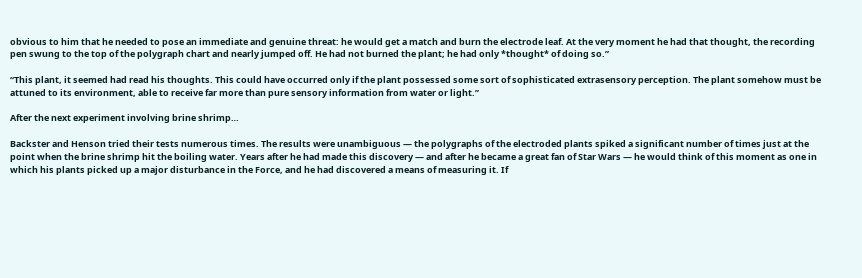obvious to him that he needed to pose an immediate and genuine threat: he would get a match and burn the electrode leaf. At the very moment he had that thought, the recording pen swung to the top of the polygraph chart and nearly jumped off. He had not burned the plant; he had only *thought* of doing so.”

“This plant, it seemed had read his thoughts. This could have occurred only if the plant possessed some sort of sophisticated extrasensory perception. The plant somehow must be attuned to its environment, able to receive far more than pure sensory information from water or light.”

After the next experiment involving brine shrimp…

Backster and Henson tried their tests numerous times. The results were unambiguous — the polygraphs of the electroded plants spiked a significant number of times just at the point when the brine shrimp hit the boiling water. Years after he had made this discovery — and after he became a great fan of Star Wars — he would think of this moment as one in which his plants picked up a major disturbance in the Force, and he had discovered a means of measuring it. If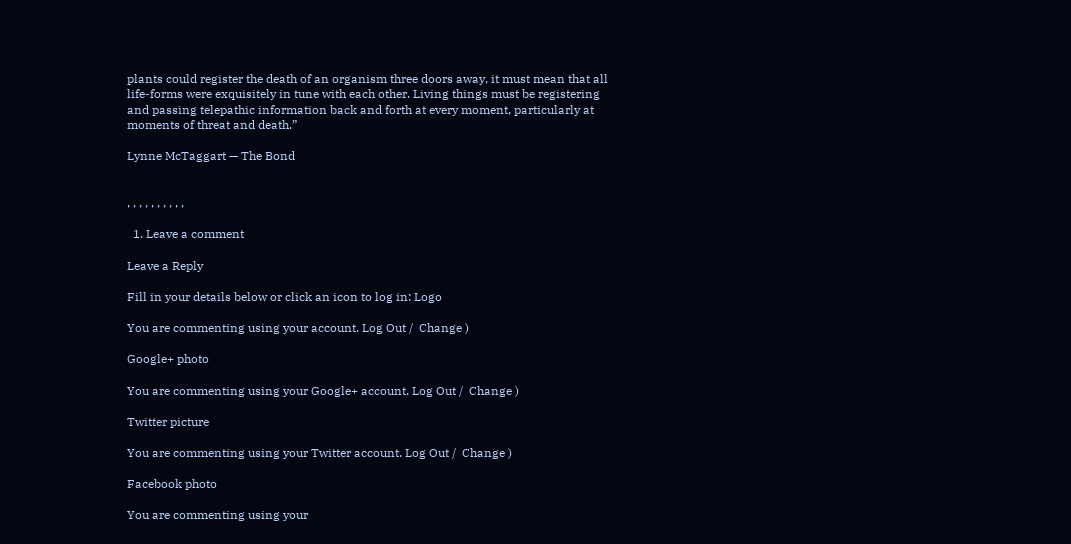plants could register the death of an organism three doors away, it must mean that all life-forms were exquisitely in tune with each other. Living things must be registering and passing telepathic information back and forth at every moment, particularly at moments of threat and death.”

Lynne McTaggart — The Bond


, , , , , , , , , ,

  1. Leave a comment

Leave a Reply

Fill in your details below or click an icon to log in: Logo

You are commenting using your account. Log Out /  Change )

Google+ photo

You are commenting using your Google+ account. Log Out /  Change )

Twitter picture

You are commenting using your Twitter account. Log Out /  Change )

Facebook photo

You are commenting using your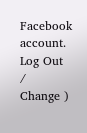Facebook account. Log Out /  Change )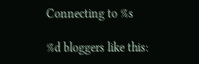Connecting to %s

%d bloggers like this: